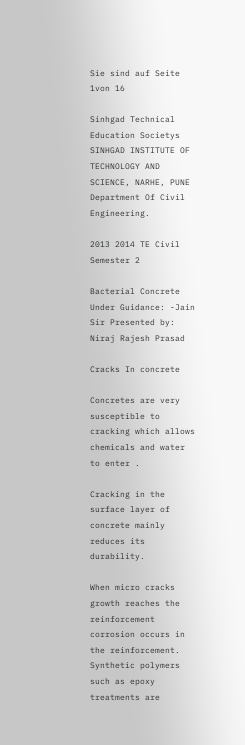Sie sind auf Seite 1von 16

Sinhgad Technical Education Societys SINHGAD INSTITUTE OF TECHNOLOGY AND SCIENCE, NARHE, PUNE Department Of Civil Engineering.

2013 2014 TE Civil Semester 2

Bacterial Concrete
Under Guidance: -Jain Sir Presented by: Niraj Rajesh Prasad

Cracks In concrete

Concretes are very susceptible to cracking which allows chemicals and water to enter .

Cracking in the surface layer of concrete mainly reduces its durability.

When micro cracks growth reaches the reinforcement corrosion occurs in the reinforcement. Synthetic polymers such as epoxy treatments are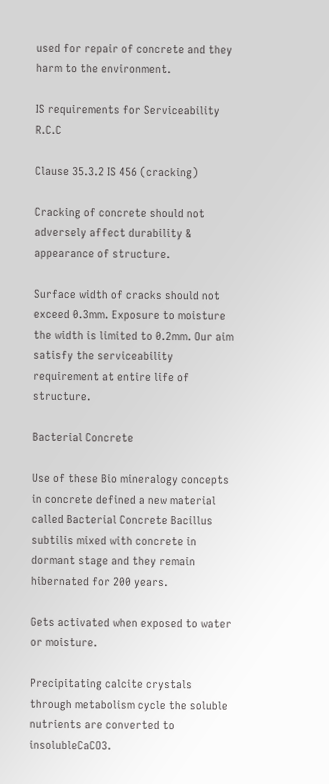used for repair of concrete and they harm to the environment.

IS requirements for Serviceability R.C.C

Clause 35.3.2 IS 456 (cracking)

Cracking of concrete should not adversely affect durability & appearance of structure.

Surface width of cracks should not exceed 0.3mm. Exposure to moisture the width is limited to 0.2mm. Our aim satisfy the serviceability requirement at entire life of structure.

Bacterial Concrete

Use of these Bio mineralogy concepts in concrete defined a new material called Bacterial Concrete Bacillus subtilis mixed with concrete in dormant stage and they remain hibernated for 200 years.

Gets activated when exposed to water or moisture.

Precipitating calcite crystals through metabolism cycle the soluble nutrients are converted to insolubleCaCO3.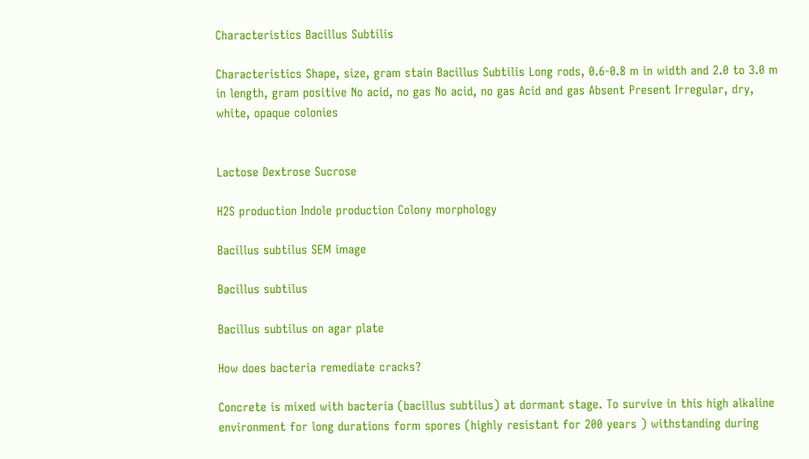Characteristics Bacillus Subtilis

Characteristics Shape, size, gram stain Bacillus Subtilis Long rods, 0.6-0.8 m in width and 2.0 to 3.0 m in length, gram positive No acid, no gas No acid, no gas Acid and gas Absent Present Irregular, dry, white, opaque colonies


Lactose Dextrose Sucrose

H2S production Indole production Colony morphology

Bacillus subtilus SEM image

Bacillus subtilus

Bacillus subtilus on agar plate

How does bacteria remediate cracks?

Concrete is mixed with bacteria (bacillus subtilus) at dormant stage. To survive in this high alkaline environment for long durations form spores (highly resistant for 200 years ) withstanding during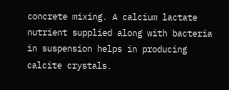concrete mixing. A calcium lactate nutrient supplied along with bacteria in suspension helps in producing calcite crystals.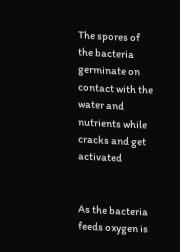The spores of the bacteria germinate on contact with the water and nutrients while cracks and get activated


As the bacteria feeds oxygen is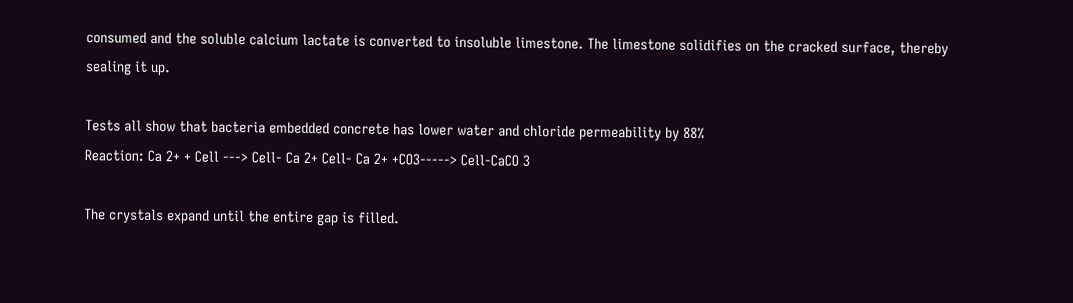consumed and the soluble calcium lactate is converted to insoluble limestone. The limestone solidifies on the cracked surface, thereby sealing it up.

Tests all show that bacteria embedded concrete has lower water and chloride permeability by 88%
Reaction: Ca 2+ + Cell ---> Cell- Ca 2+ Cell- Ca 2+ +CO3-----> Cell-CaCO 3

The crystals expand until the entire gap is filled.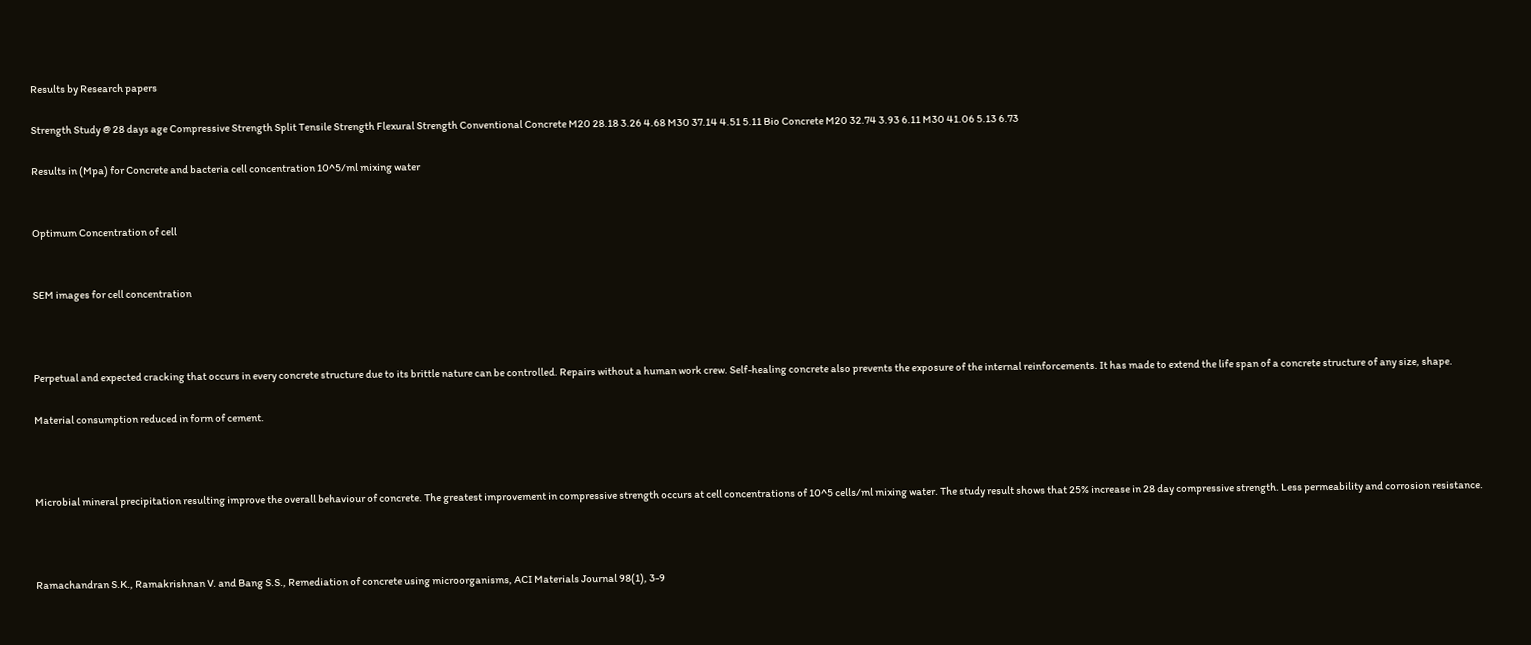Results by Research papers

Strength Study @ 28 days age Compressive Strength Split Tensile Strength Flexural Strength Conventional Concrete M20 28.18 3.26 4.68 M30 37.14 4.51 5.11 Bio Concrete M20 32.74 3.93 6.11 M30 41.06 5.13 6.73

Results in (Mpa) for Concrete and bacteria cell concentration 10^5/ml mixing water


Optimum Concentration of cell


SEM images for cell concentration



Perpetual and expected cracking that occurs in every concrete structure due to its brittle nature can be controlled. Repairs without a human work crew. Self-healing concrete also prevents the exposure of the internal reinforcements. It has made to extend the life span of a concrete structure of any size, shape.

Material consumption reduced in form of cement.



Microbial mineral precipitation resulting improve the overall behaviour of concrete. The greatest improvement in compressive strength occurs at cell concentrations of 10^5 cells/ml mixing water. The study result shows that 25% increase in 28 day compressive strength. Less permeability and corrosion resistance.



Ramachandran S.K., Ramakrishnan V. and Bang S.S., Remediation of concrete using microorganisms, ACI Materials Journal 98(1), 3-9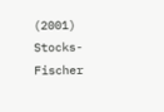(2001) Stocks-Fischer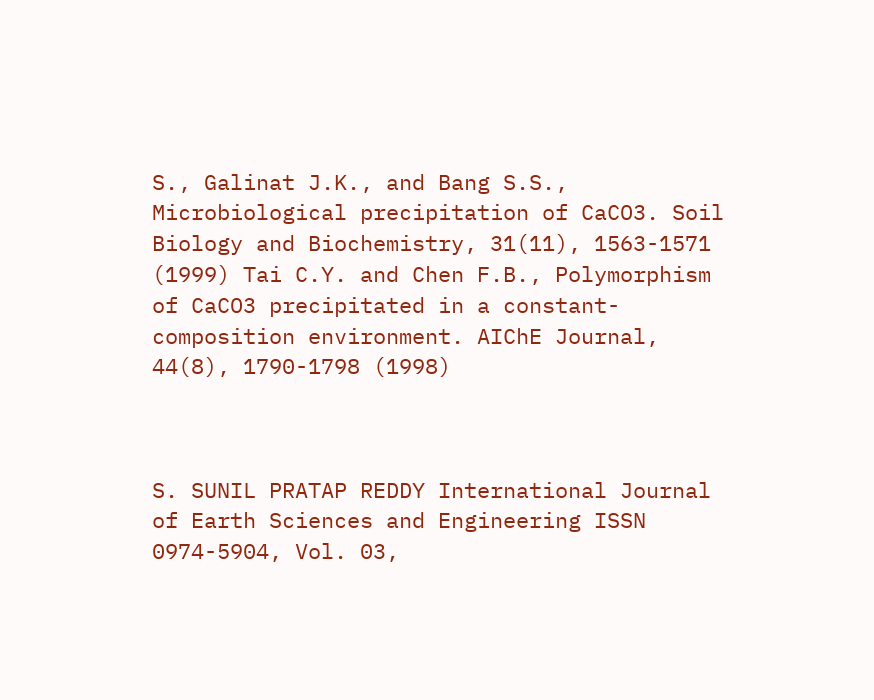S., Galinat J.K., and Bang S.S., Microbiological precipitation of CaCO3. Soil Biology and Biochemistry, 31(11), 1563-1571 (1999) Tai C.Y. and Chen F.B., Polymorphism of CaCO3 precipitated in a constant-composition environment. AIChE Journal, 44(8), 1790-1798 (1998)



S. SUNIL PRATAP REDDY International Journal of Earth Sciences and Engineering ISSN 0974-5904, Vol. 03,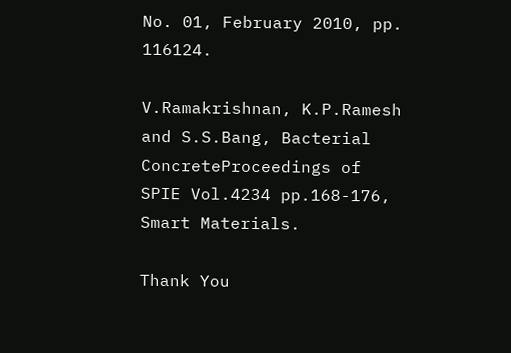No. 01, February 2010, pp. 116124.

V.Ramakrishnan, K.P.Ramesh and S.S.Bang, Bacterial ConcreteProceedings of SPIE Vol.4234 pp.168-176, Smart Materials.

Thank You